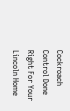Cockroach Control Done Right For Your Lincoln Home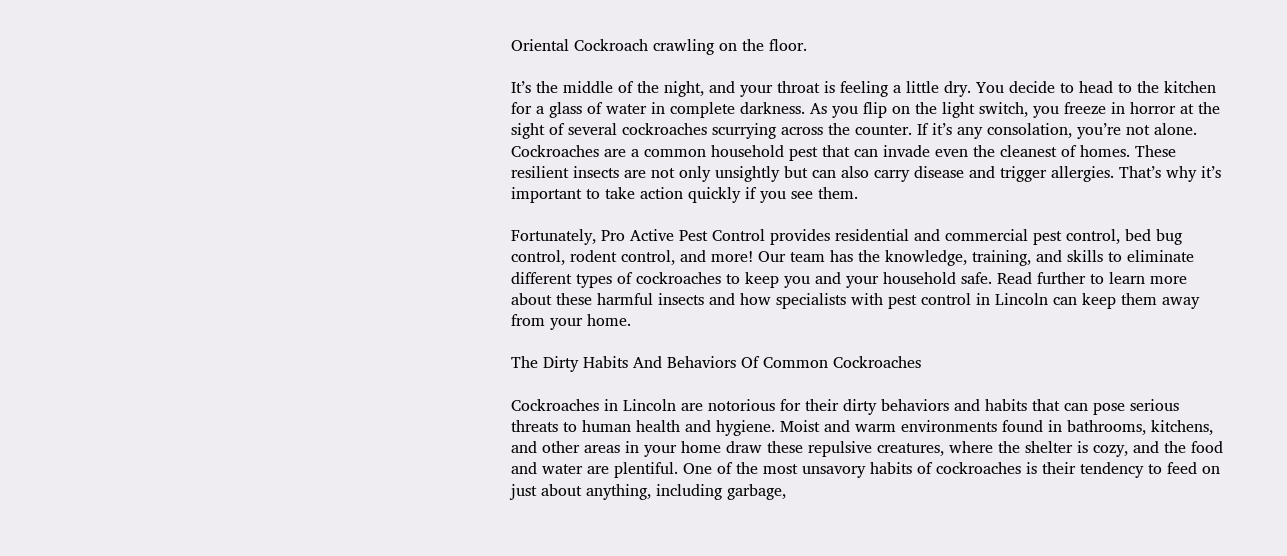Oriental Cockroach crawling on the floor.

It’s the middle of the night, and your throat is feeling a little dry. You decide to head to the kitchen for a glass of water in complete darkness. As you flip on the light switch, you freeze in horror at the sight of several cockroaches scurrying across the counter. If it’s any consolation, you’re not alone. Cockroaches are a common household pest that can invade even the cleanest of homes. These resilient insects are not only unsightly but can also carry disease and trigger allergies. That’s why it’s important to take action quickly if you see them.

Fortunately, Pro Active Pest Control provides residential and commercial pest control, bed bug control, rodent control, and more! Our team has the knowledge, training, and skills to eliminate different types of cockroaches to keep you and your household safe. Read further to learn more about these harmful insects and how specialists with pest control in Lincoln can keep them away from your home.

The Dirty Habits And Behaviors Of Common Cockroaches

Cockroaches in Lincoln are notorious for their dirty behaviors and habits that can pose serious threats to human health and hygiene. Moist and warm environments found in bathrooms, kitchens, and other areas in your home draw these repulsive creatures, where the shelter is cozy, and the food and water are plentiful. One of the most unsavory habits of cockroaches is their tendency to feed on just about anything, including garbage,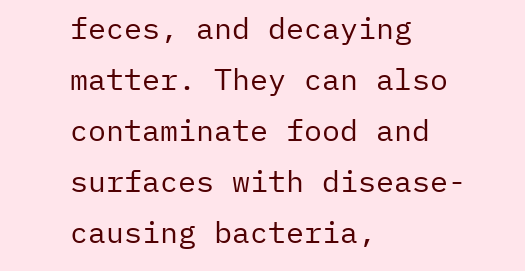feces, and decaying matter. They can also contaminate food and surfaces with disease-causing bacteria,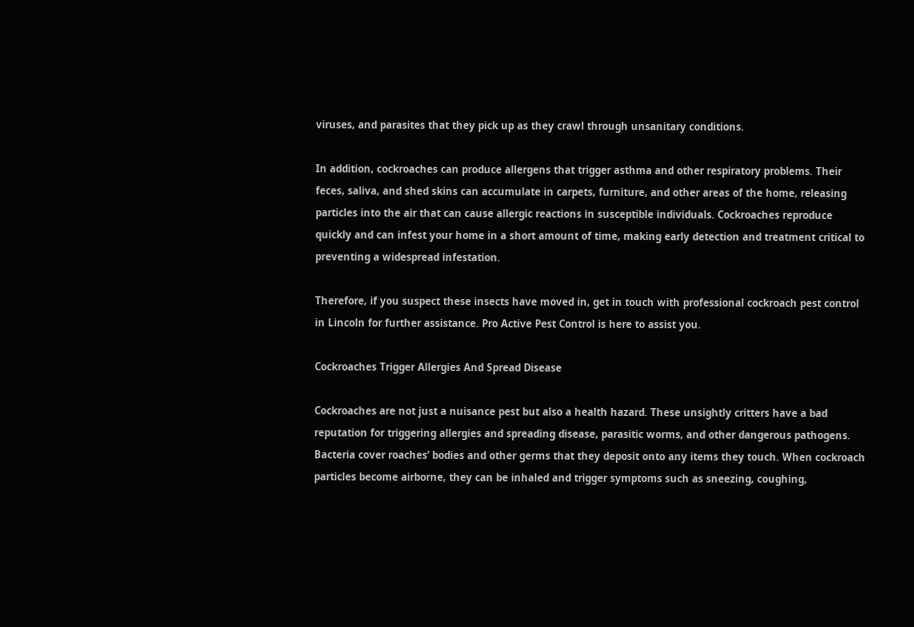viruses, and parasites that they pick up as they crawl through unsanitary conditions.

In addition, cockroaches can produce allergens that trigger asthma and other respiratory problems. Their feces, saliva, and shed skins can accumulate in carpets, furniture, and other areas of the home, releasing particles into the air that can cause allergic reactions in susceptible individuals. Cockroaches reproduce quickly and can infest your home in a short amount of time, making early detection and treatment critical to preventing a widespread infestation.

Therefore, if you suspect these insects have moved in, get in touch with professional cockroach pest control in Lincoln for further assistance. Pro Active Pest Control is here to assist you.

Cockroaches Trigger Allergies And Spread Disease

Cockroaches are not just a nuisance pest but also a health hazard. These unsightly critters have a bad reputation for triggering allergies and spreading disease, parasitic worms, and other dangerous pathogens. Bacteria cover roaches’ bodies and other germs that they deposit onto any items they touch. When cockroach particles become airborne, they can be inhaled and trigger symptoms such as sneezing, coughing,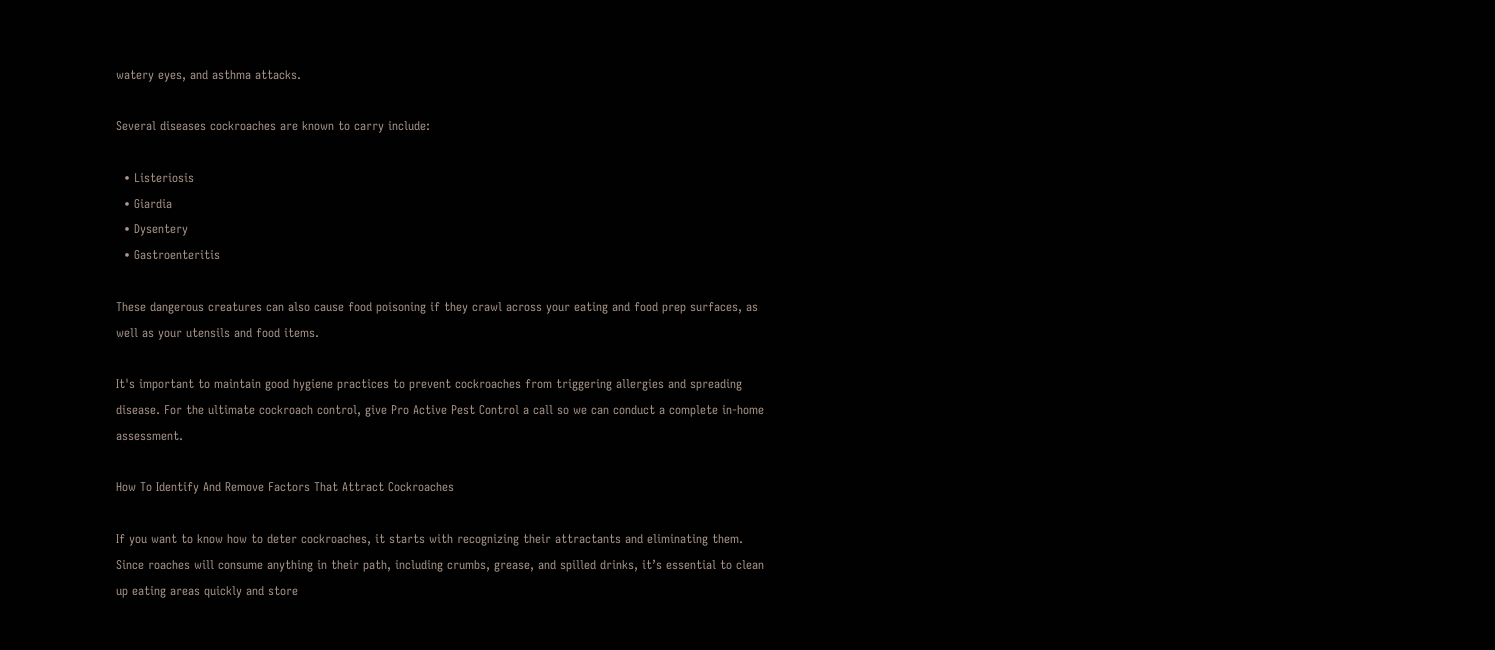watery eyes, and asthma attacks.

Several diseases cockroaches are known to carry include:

  • Listeriosis
  • Giardia
  • Dysentery
  • Gastroenteritis

These dangerous creatures can also cause food poisoning if they crawl across your eating and food prep surfaces, as well as your utensils and food items.

It's important to maintain good hygiene practices to prevent cockroaches from triggering allergies and spreading disease. For the ultimate cockroach control, give Pro Active Pest Control a call so we can conduct a complete in-home assessment.

How To Identify And Remove Factors That Attract Cockroaches

If you want to know how to deter cockroaches, it starts with recognizing their attractants and eliminating them. Since roaches will consume anything in their path, including crumbs, grease, and spilled drinks, it’s essential to clean up eating areas quickly and store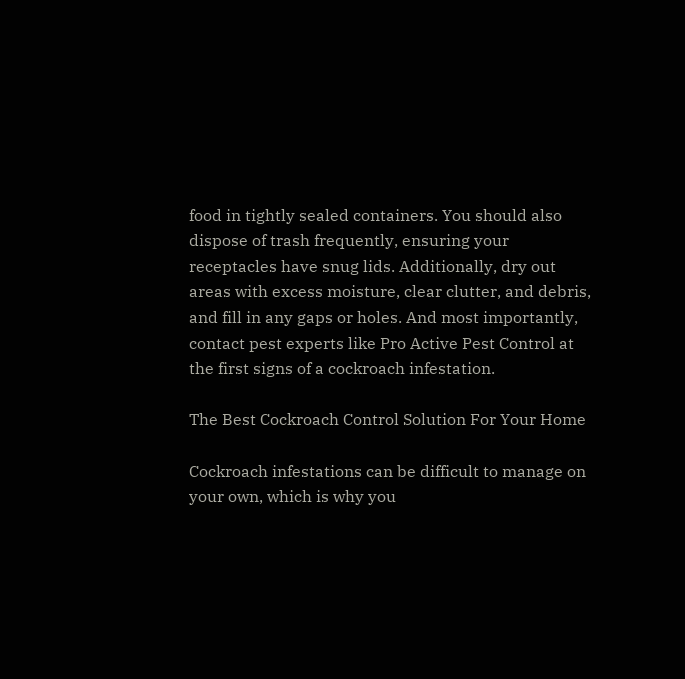food in tightly sealed containers. You should also dispose of trash frequently, ensuring your receptacles have snug lids. Additionally, dry out areas with excess moisture, clear clutter, and debris, and fill in any gaps or holes. And most importantly, contact pest experts like Pro Active Pest Control at the first signs of a cockroach infestation.

The Best Cockroach Control Solution For Your Home

Cockroach infestations can be difficult to manage on your own, which is why you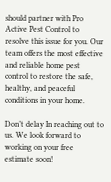should partner with Pro Active Pest Control to resolve this issue for you. Our team offers the most effective and reliable home pest control to restore the safe, healthy, and peaceful conditions in your home.

Don’t delay In reaching out to us. We look forward to working on your free estimate soon!